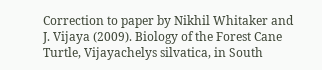Correction to paper by Nikhil Whitaker and J. Vijaya (2009). Biology of the Forest Cane Turtle, Vijayachelys silvatica, in South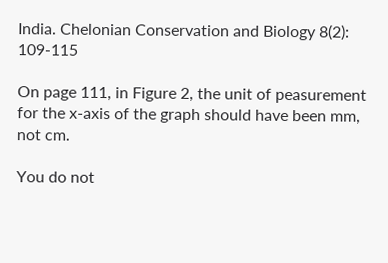India. Chelonian Conservation and Biology 8(2): 109-115

On page 111, in Figure 2, the unit of peasurement for the x-axis of the graph should have been mm, not cm.

You do not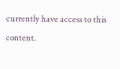currently have access to this content.